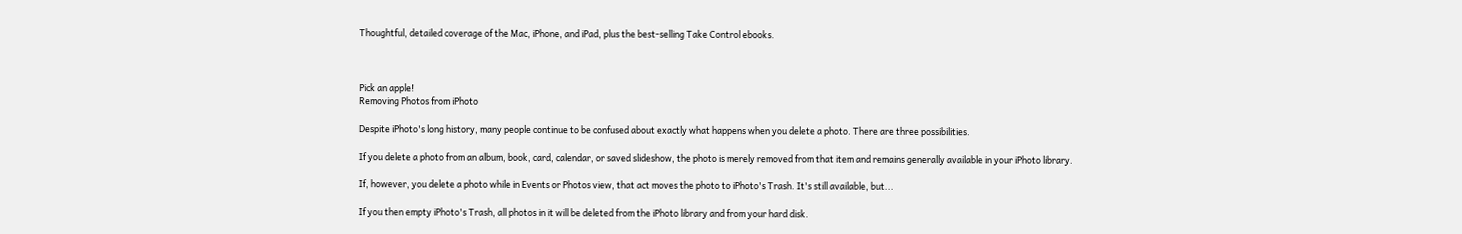Thoughtful, detailed coverage of the Mac, iPhone, and iPad, plus the best-selling Take Control ebooks.



Pick an apple!
Removing Photos from iPhoto

Despite iPhoto's long history, many people continue to be confused about exactly what happens when you delete a photo. There are three possibilities.

If you delete a photo from an album, book, card, calendar, or saved slideshow, the photo is merely removed from that item and remains generally available in your iPhoto library.

If, however, you delete a photo while in Events or Photos view, that act moves the photo to iPhoto's Trash. It's still available, but...

If you then empty iPhoto's Trash, all photos in it will be deleted from the iPhoto library and from your hard disk.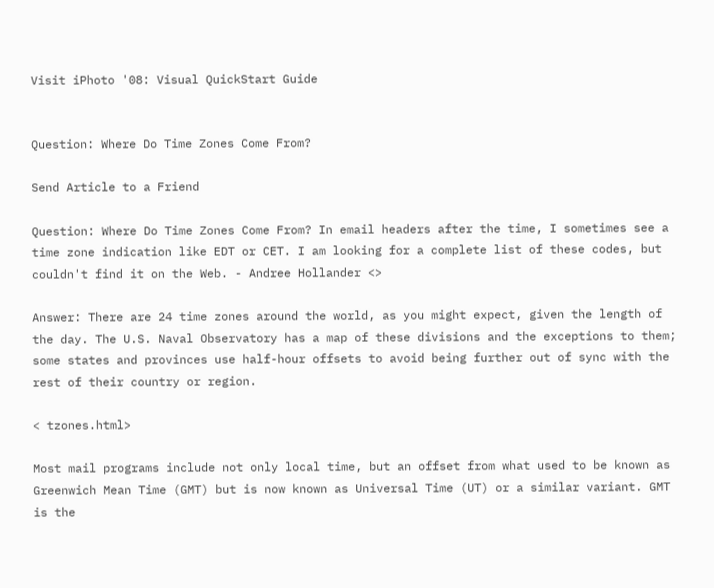Visit iPhoto '08: Visual QuickStart Guide


Question: Where Do Time Zones Come From?

Send Article to a Friend

Question: Where Do Time Zones Come From? In email headers after the time, I sometimes see a time zone indication like EDT or CET. I am looking for a complete list of these codes, but couldn't find it on the Web. - Andree Hollander <>

Answer: There are 24 time zones around the world, as you might expect, given the length of the day. The U.S. Naval Observatory has a map of these divisions and the exceptions to them; some states and provinces use half-hour offsets to avoid being further out of sync with the rest of their country or region.

< tzones.html>

Most mail programs include not only local time, but an offset from what used to be known as Greenwich Mean Time (GMT) but is now known as Universal Time (UT) or a similar variant. GMT is the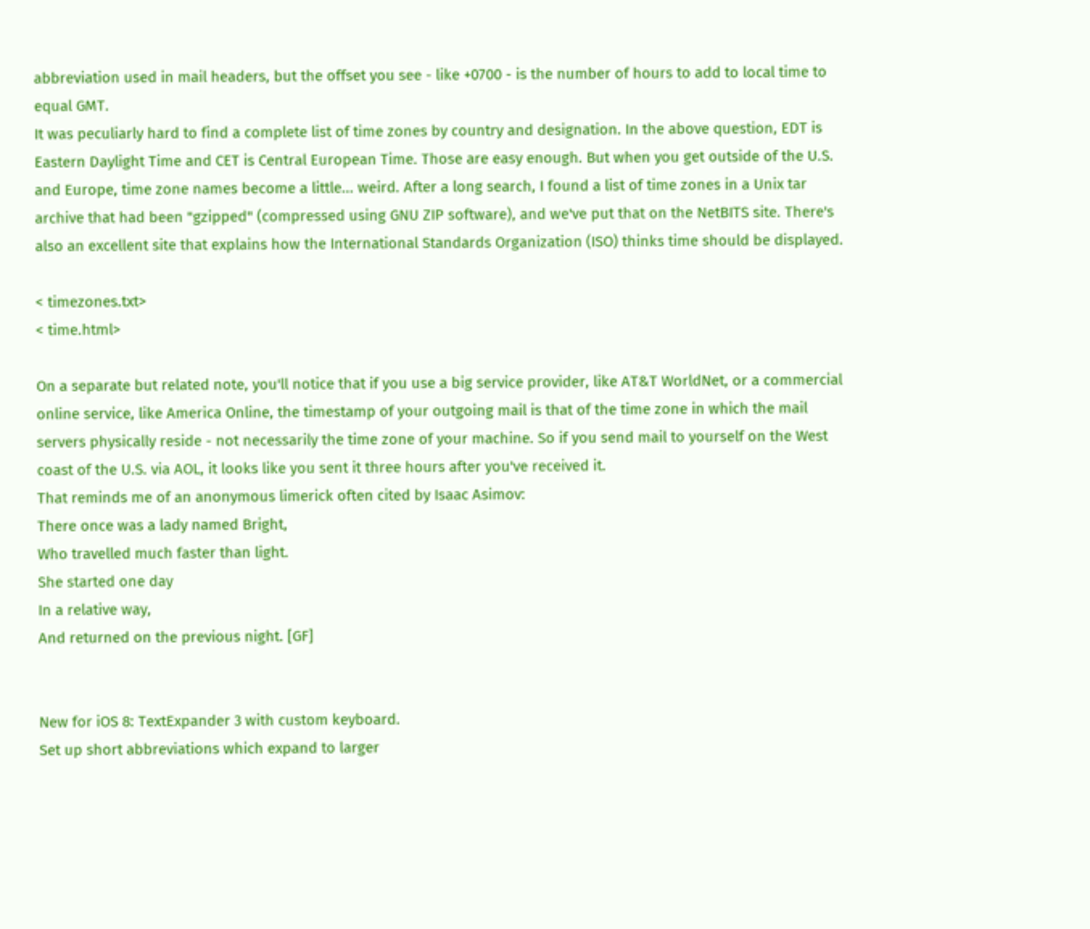abbreviation used in mail headers, but the offset you see - like +0700 - is the number of hours to add to local time to equal GMT.
It was peculiarly hard to find a complete list of time zones by country and designation. In the above question, EDT is Eastern Daylight Time and CET is Central European Time. Those are easy enough. But when you get outside of the U.S. and Europe, time zone names become a little... weird. After a long search, I found a list of time zones in a Unix tar archive that had been "gzipped" (compressed using GNU ZIP software), and we've put that on the NetBITS site. There's also an excellent site that explains how the International Standards Organization (ISO) thinks time should be displayed.

< timezones.txt>
< time.html>

On a separate but related note, you'll notice that if you use a big service provider, like AT&T WorldNet, or a commercial online service, like America Online, the timestamp of your outgoing mail is that of the time zone in which the mail servers physically reside - not necessarily the time zone of your machine. So if you send mail to yourself on the West coast of the U.S. via AOL, it looks like you sent it three hours after you've received it.
That reminds me of an anonymous limerick often cited by Isaac Asimov:
There once was a lady named Bright,
Who travelled much faster than light.
She started one day
In a relative way,
And returned on the previous night. [GF]


New for iOS 8: TextExpander 3 with custom keyboard.
Set up short abbreviations which expand to larger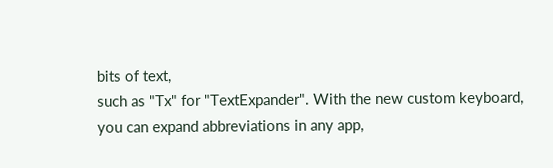bits of text,
such as "Tx" for "TextExpander". With the new custom keyboard,
you can expand abbreviations in any app,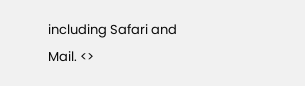including Safari and
Mail. <>